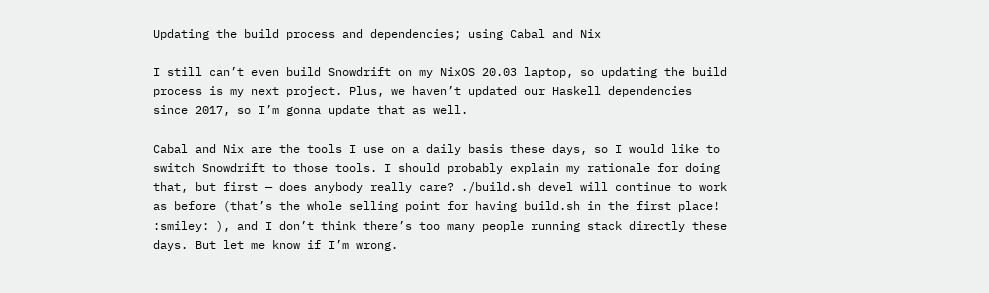Updating the build process and dependencies; using Cabal and Nix

I still can’t even build Snowdrift on my NixOS 20.03 laptop, so updating the build process is my next project. Plus, we haven’t updated our Haskell dependencies since 2017, so I’m gonna update that as well.

Cabal and Nix are the tools I use on a daily basis these days, so I would like to switch Snowdrift to those tools. I should probably explain my rationale for doing that, but first — does anybody really care? ./build.sh devel will continue to work as before (that’s the whole selling point for having build.sh in the first place! :smiley: ), and I don’t think there’s too many people running stack directly these days. But let me know if I’m wrong.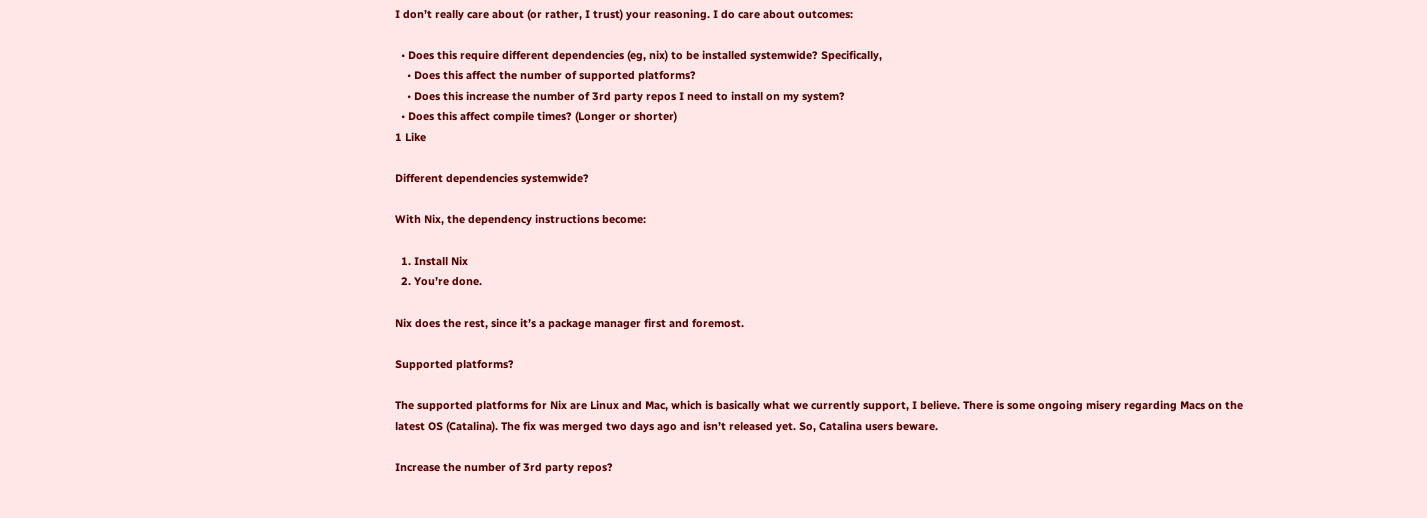I don’t really care about (or rather, I trust) your reasoning. I do care about outcomes:

  • Does this require different dependencies (eg, nix) to be installed systemwide? Specifically,
    • Does this affect the number of supported platforms?
    • Does this increase the number of 3rd party repos I need to install on my system?
  • Does this affect compile times? (Longer or shorter)
1 Like

Different dependencies systemwide?

With Nix, the dependency instructions become:

  1. Install Nix
  2. You’re done.

Nix does the rest, since it’s a package manager first and foremost.

Supported platforms?

The supported platforms for Nix are Linux and Mac, which is basically what we currently support, I believe. There is some ongoing misery regarding Macs on the latest OS (Catalina). The fix was merged two days ago and isn’t released yet. So, Catalina users beware.

Increase the number of 3rd party repos?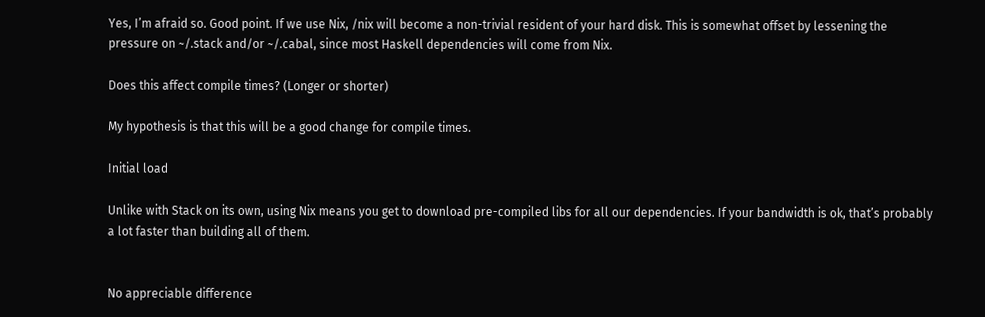Yes, I’m afraid so. Good point. If we use Nix, /nix will become a non-trivial resident of your hard disk. This is somewhat offset by lessening the pressure on ~/.stack and/or ~/.cabal, since most Haskell dependencies will come from Nix.

Does this affect compile times? (Longer or shorter)

My hypothesis is that this will be a good change for compile times.

Initial load

Unlike with Stack on its own, using Nix means you get to download pre-compiled libs for all our dependencies. If your bandwidth is ok, that’s probably a lot faster than building all of them.


No appreciable difference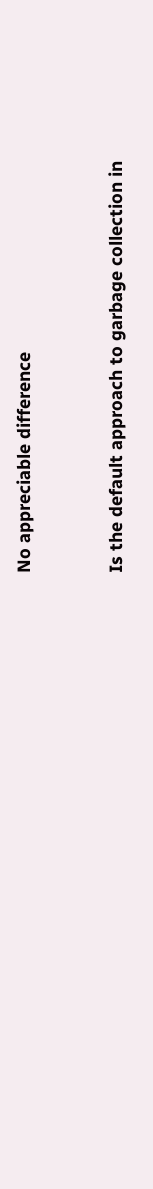No appreciable difference


Is the default approach to garbage collection in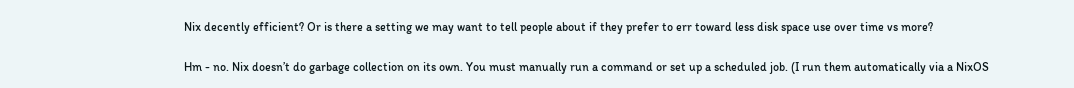Nix decently efficient? Or is there a setting we may want to tell people about if they prefer to err toward less disk space use over time vs more?

Hm - no. Nix doesn’t do garbage collection on its own. You must manually run a command or set up a scheduled job. (I run them automatically via a NixOS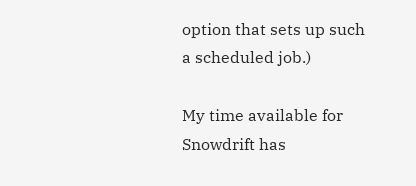option that sets up such a scheduled job.)

My time available for Snowdrift has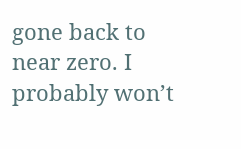gone back to near zero. I probably won’t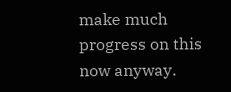make much progress on this now anyway.